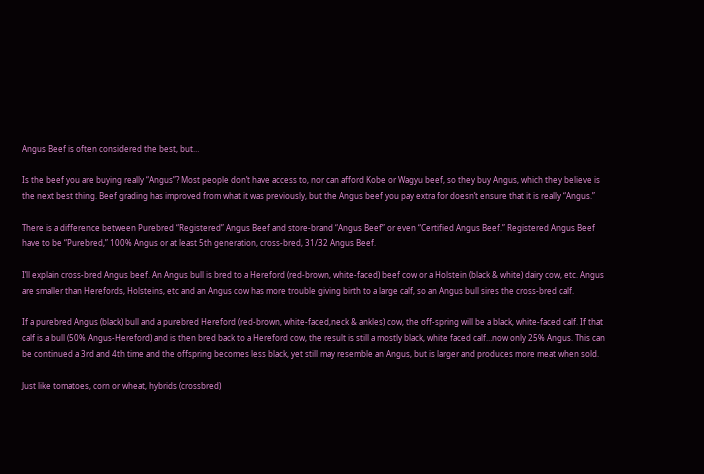Angus Beef is often considered the best, but…

Is the beef you are buying really “Angus”? Most people don’t have access to, nor can afford Kobe or Wagyu beef, so they buy Angus, which they believe is the next best thing. Beef grading has improved from what it was previously, but the Angus beef you pay extra for doesn’t ensure that it is really “Angus.”

There is a difference between Purebred “Registered” Angus Beef and store-brand “Angus Beef” or even “Certified Angus Beef.” Registered Angus Beef have to be “Purebred,” 100% Angus or at least 5th generation, cross-bred, 31/32 Angus Beef.

I’ll explain cross-bred Angus beef. An Angus bull is bred to a Hereford (red-brown, white-faced) beef cow or a Holstein (black & white) dairy cow, etc. Angus are smaller than Herefords, Holsteins, etc and an Angus cow has more trouble giving birth to a large calf, so an Angus bull sires the cross-bred calf.

If a purebred Angus (black) bull and a purebred Hereford (red-brown, white-faced,neck & ankles) cow, the off-spring will be a black, white-faced calf. If that calf is a bull (50% Angus-Hereford) and is then bred back to a Hereford cow, the result is still a mostly black, white faced calf…now only 25% Angus. This can be continued a 3rd and 4th time and the offspring becomes less black, yet still may resemble an Angus, but is larger and produces more meat when sold.

Just like tomatoes, corn or wheat, hybrids (crossbred)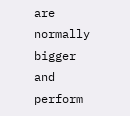are normally bigger and perform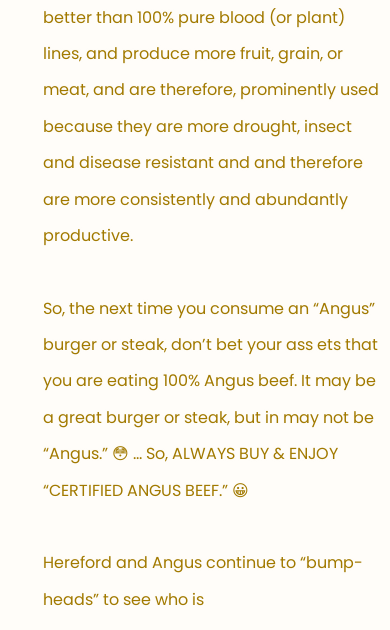better than 100% pure blood (or plant) lines, and produce more fruit, grain, or meat, and are therefore, prominently used because they are more drought, insect and disease resistant and and therefore are more consistently and abundantly productive.

So, the next time you consume an “Angus” burger or steak, don’t bet your ass ets that you are eating 100% Angus beef. It may be a great burger or steak, but in may not be “Angus.” 😳 … So, ALWAYS BUY & ENJOY “CERTIFIED ANGUS BEEF.” 😀

Hereford and Angus continue to “bump-heads” to see who is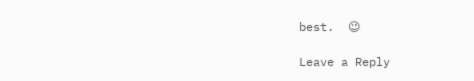best.  😉

Leave a Reply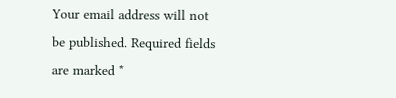Your email address will not be published. Required fields are marked *